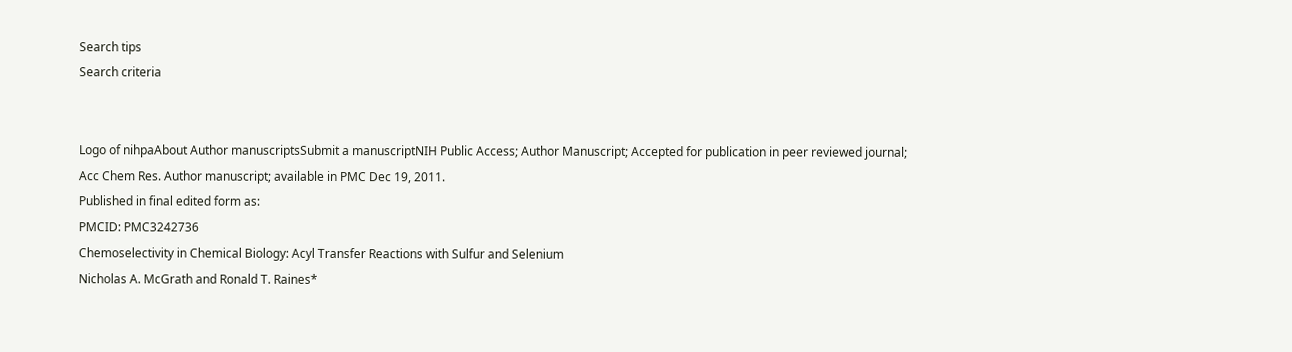Search tips
Search criteria


Logo of nihpaAbout Author manuscriptsSubmit a manuscriptNIH Public Access; Author Manuscript; Accepted for publication in peer reviewed journal;
Acc Chem Res. Author manuscript; available in PMC Dec 19, 2011.
Published in final edited form as:
PMCID: PMC3242736
Chemoselectivity in Chemical Biology: Acyl Transfer Reactions with Sulfur and Selenium
Nicholas A. McGrath and Ronald T. Raines*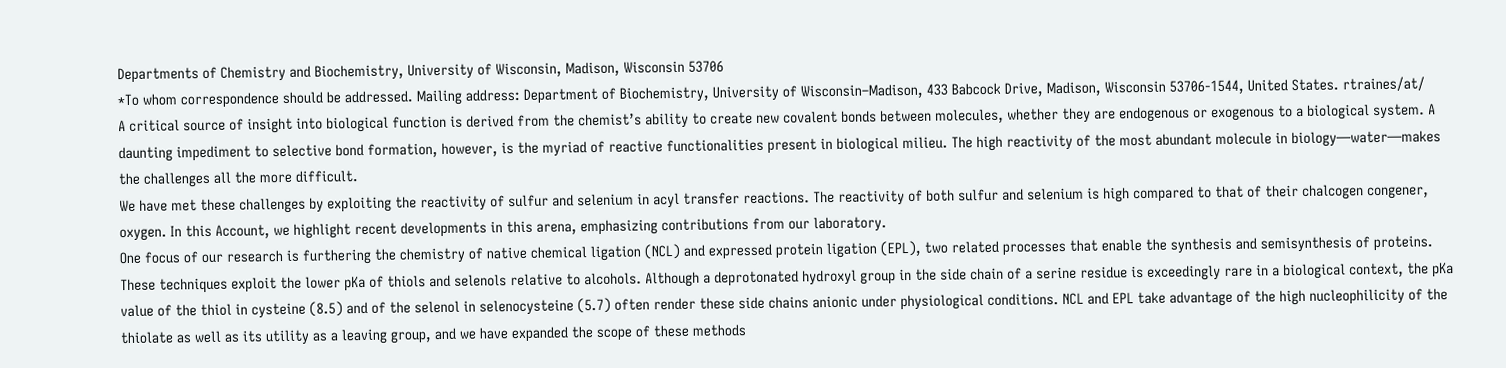Departments of Chemistry and Biochemistry, University of Wisconsin, Madison, Wisconsin 53706
*To whom correspondence should be addressed. Mailing address: Department of Biochemistry, University of Wisconsin–Madison, 433 Babcock Drive, Madison, Wisconsin 53706-1544, United States. rtraines/at/
A critical source of insight into biological function is derived from the chemist’s ability to create new covalent bonds between molecules, whether they are endogenous or exogenous to a biological system. A daunting impediment to selective bond formation, however, is the myriad of reactive functionalities present in biological milieu. The high reactivity of the most abundant molecule in biology—water—makes the challenges all the more difficult.
We have met these challenges by exploiting the reactivity of sulfur and selenium in acyl transfer reactions. The reactivity of both sulfur and selenium is high compared to that of their chalcogen congener, oxygen. In this Account, we highlight recent developments in this arena, emphasizing contributions from our laboratory.
One focus of our research is furthering the chemistry of native chemical ligation (NCL) and expressed protein ligation (EPL), two related processes that enable the synthesis and semisynthesis of proteins. These techniques exploit the lower pKa of thiols and selenols relative to alcohols. Although a deprotonated hydroxyl group in the side chain of a serine residue is exceedingly rare in a biological context, the pKa value of the thiol in cysteine (8.5) and of the selenol in selenocysteine (5.7) often render these side chains anionic under physiological conditions. NCL and EPL take advantage of the high nucleophilicity of the thiolate as well as its utility as a leaving group, and we have expanded the scope of these methods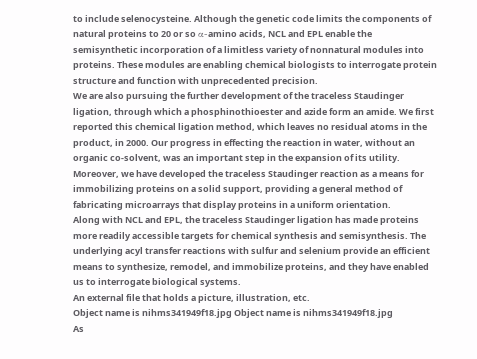to include selenocysteine. Although the genetic code limits the components of natural proteins to 20 or so α-amino acids, NCL and EPL enable the semisynthetic incorporation of a limitless variety of nonnatural modules into proteins. These modules are enabling chemical biologists to interrogate protein structure and function with unprecedented precision.
We are also pursuing the further development of the traceless Staudinger ligation, through which a phosphinothioester and azide form an amide. We first reported this chemical ligation method, which leaves no residual atoms in the product, in 2000. Our progress in effecting the reaction in water, without an organic co-solvent, was an important step in the expansion of its utility. Moreover, we have developed the traceless Staudinger reaction as a means for immobilizing proteins on a solid support, providing a general method of fabricating microarrays that display proteins in a uniform orientation.
Along with NCL and EPL, the traceless Staudinger ligation has made proteins more readily accessible targets for chemical synthesis and semisynthesis. The underlying acyl transfer reactions with sulfur and selenium provide an efficient means to synthesize, remodel, and immobilize proteins, and they have enabled us to interrogate biological systems.
An external file that holds a picture, illustration, etc.
Object name is nihms341949f18.jpg Object name is nihms341949f18.jpg
As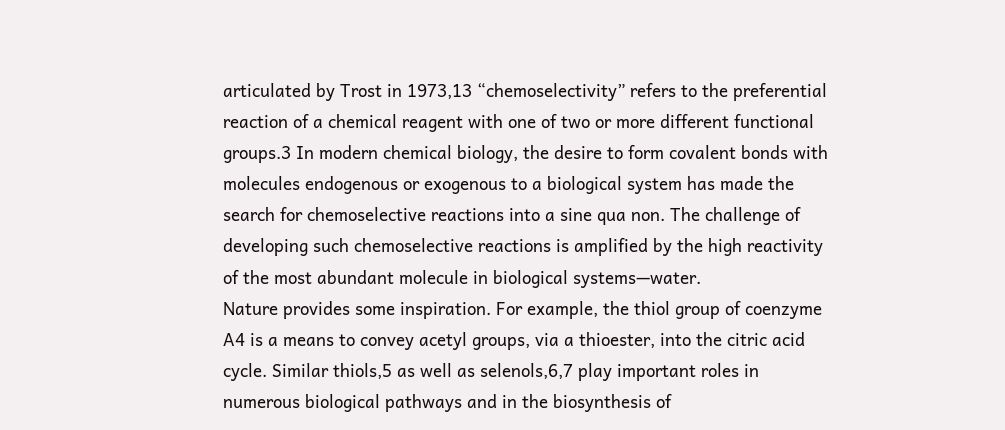articulated by Trost in 1973,13 “chemoselectivity” refers to the preferential reaction of a chemical reagent with one of two or more different functional groups.3 In modern chemical biology, the desire to form covalent bonds with molecules endogenous or exogenous to a biological system has made the search for chemoselective reactions into a sine qua non. The challenge of developing such chemoselective reactions is amplified by the high reactivity of the most abundant molecule in biological systems—water.
Nature provides some inspiration. For example, the thiol group of coenzyme A4 is a means to convey acetyl groups, via a thioester, into the citric acid cycle. Similar thiols,5 as well as selenols,6,7 play important roles in numerous biological pathways and in the biosynthesis of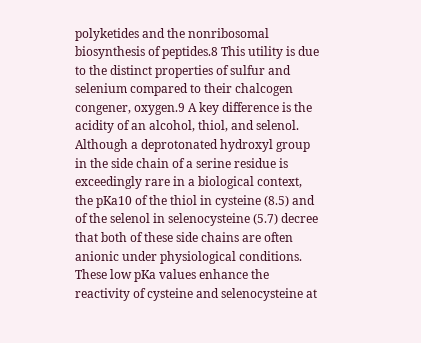polyketides and the nonribosomal biosynthesis of peptides.8 This utility is due to the distinct properties of sulfur and selenium compared to their chalcogen congener, oxygen.9 A key difference is the acidity of an alcohol, thiol, and selenol. Although a deprotonated hydroxyl group in the side chain of a serine residue is exceedingly rare in a biological context, the pKa10 of the thiol in cysteine (8.5) and of the selenol in selenocysteine (5.7) decree that both of these side chains are often anionic under physiological conditions. These low pKa values enhance the reactivity of cysteine and selenocysteine at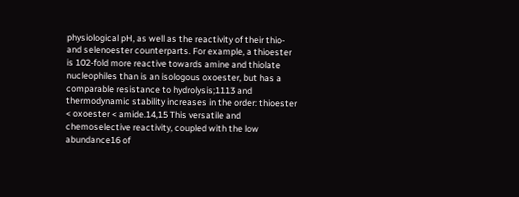physiological pH, as well as the reactivity of their thio- and selenoester counterparts. For example, a thioester is 102-fold more reactive towards amine and thiolate nucleophiles than is an isologous oxoester, but has a comparable resistance to hydrolysis;1113 and thermodynamic stability increases in the order: thioester < oxoester < amide.14,15 This versatile and chemoselective reactivity, coupled with the low abundance16 of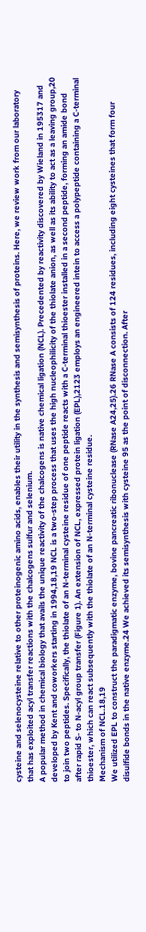cysteine and selenocysteine relative to other proteinogenic amino acids, enables their utility in the synthesis and semisynthesis of proteins. Here, we review work from our laboratory that has exploited acyl transfer reactions with the chalcogens sulfur and selenium.
A popular method in chemical biology that avails the unique reactivity of the chalcogens is native chemical ligation (NCL). Precedented by reactivity discovered by Wieland in 195317 and developed by Kent and coworkers starting in 1994,18,19 NCL is a two-step process that uses the high nucleophilicity of the thiolate anion, as well as its ability to act as a leaving group,20 to join two peptides. Specifically, the thiolate of an N-terminal cysteine residue of one peptide reacts with a C-terminal thioester installed in a second peptide, forming an amide bond after rapid S- to N-acyl group transfer (Figure 1). An extension of NCL, expressed protein ligation (EPL),2123 employs an engineered intein to access a polypeptide containing a C-terminal thioester, which can react subsequently with the thiolate of an N-terminal cysteine residue.
Mechanism of NCL.18,19
We utilized EPL to construct the paradigmatic enzyme, bovine pancreatic ribonuclease (RNase A24,25).26 RNase A consists of 124 residues, including eight cysteines that form four disulfide bonds in the native enzyme.24 We achieved its semisynthesis with cysteine 95 as the point of disconnection. After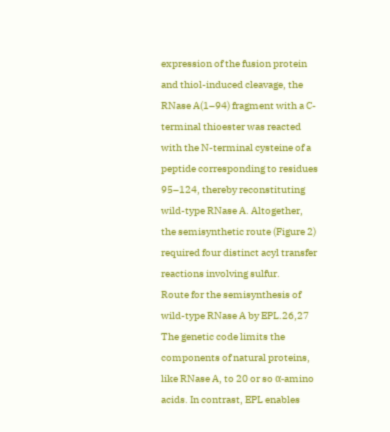expression of the fusion protein and thiol-induced cleavage, the RNase A(1–94) fragment with a C-terminal thioester was reacted with the N-terminal cysteine of a peptide corresponding to residues 95–124, thereby reconstituting wild-type RNase A. Altogether, the semisynthetic route (Figure 2) required four distinct acyl transfer reactions involving sulfur.
Route for the semisynthesis of wild-type RNase A by EPL.26,27
The genetic code limits the components of natural proteins, like RNase A, to 20 or so α-amino acids. In contrast, EPL enables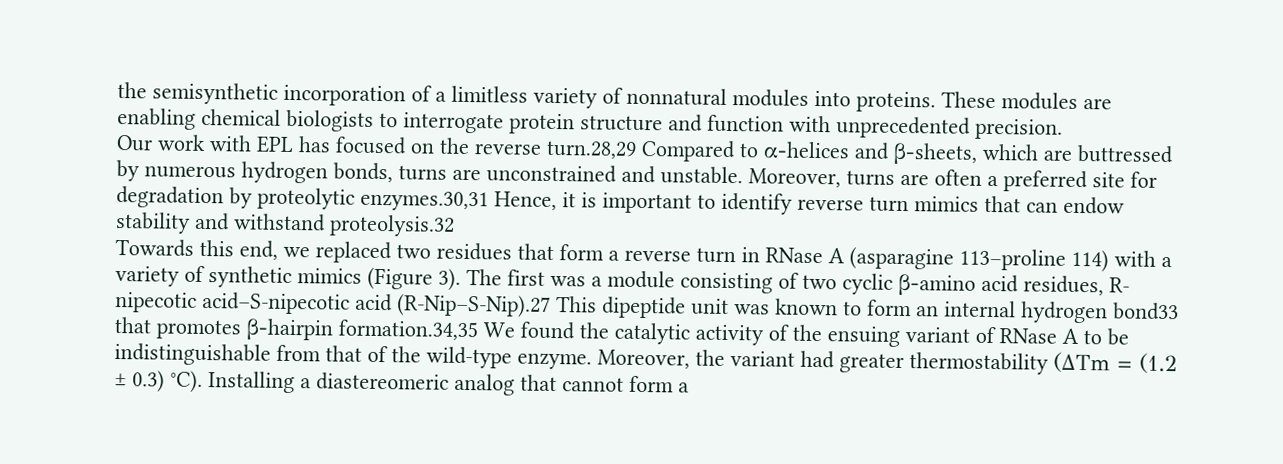the semisynthetic incorporation of a limitless variety of nonnatural modules into proteins. These modules are enabling chemical biologists to interrogate protein structure and function with unprecedented precision.
Our work with EPL has focused on the reverse turn.28,29 Compared to α-helices and β-sheets, which are buttressed by numerous hydrogen bonds, turns are unconstrained and unstable. Moreover, turns are often a preferred site for degradation by proteolytic enzymes.30,31 Hence, it is important to identify reverse turn mimics that can endow stability and withstand proteolysis.32
Towards this end, we replaced two residues that form a reverse turn in RNase A (asparagine 113–proline 114) with a variety of synthetic mimics (Figure 3). The first was a module consisting of two cyclic β-amino acid residues, R-nipecotic acid–S-nipecotic acid (R-Nip–S-Nip).27 This dipeptide unit was known to form an internal hydrogen bond33 that promotes β-hairpin formation.34,35 We found the catalytic activity of the ensuing variant of RNase A to be indistinguishable from that of the wild-type enzyme. Moreover, the variant had greater thermostability (ΔTm = (1.2 ± 0.3) °C). Installing a diastereomeric analog that cannot form a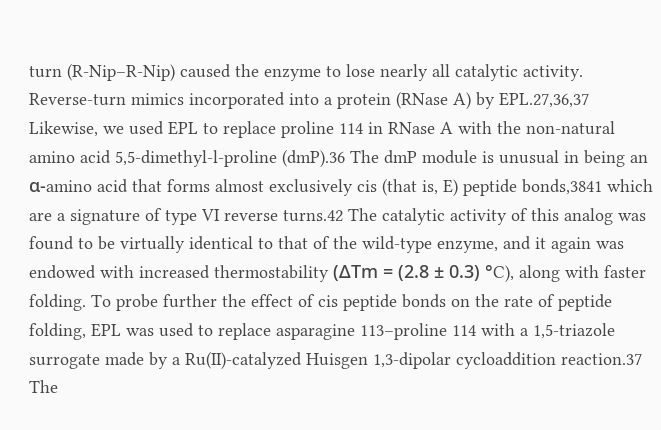turn (R-Nip–R-Nip) caused the enzyme to lose nearly all catalytic activity.
Reverse-turn mimics incorporated into a protein (RNase A) by EPL.27,36,37
Likewise, we used EPL to replace proline 114 in RNase A with the non-natural amino acid 5,5-dimethyl-l-proline (dmP).36 The dmP module is unusual in being an α-amino acid that forms almost exclusively cis (that is, E) peptide bonds,3841 which are a signature of type VI reverse turns.42 The catalytic activity of this analog was found to be virtually identical to that of the wild-type enzyme, and it again was endowed with increased thermostability (ΔTm = (2.8 ± 0.3) °C), along with faster folding. To probe further the effect of cis peptide bonds on the rate of peptide folding, EPL was used to replace asparagine 113–proline 114 with a 1,5-triazole surrogate made by a Ru(II)-catalyzed Huisgen 1,3-dipolar cycloaddition reaction.37 The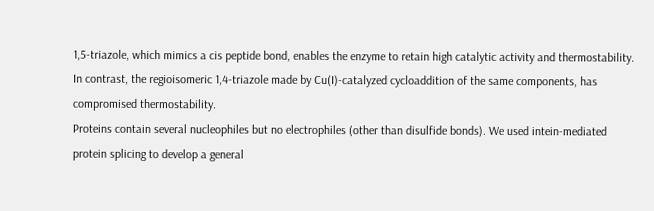1,5-triazole, which mimics a cis peptide bond, enables the enzyme to retain high catalytic activity and thermostability. In contrast, the regioisomeric 1,4-triazole made by Cu(I)-catalyzed cycloaddition of the same components, has compromised thermostability.
Proteins contain several nucleophiles but no electrophiles (other than disulfide bonds). We used intein-mediated protein splicing to develop a general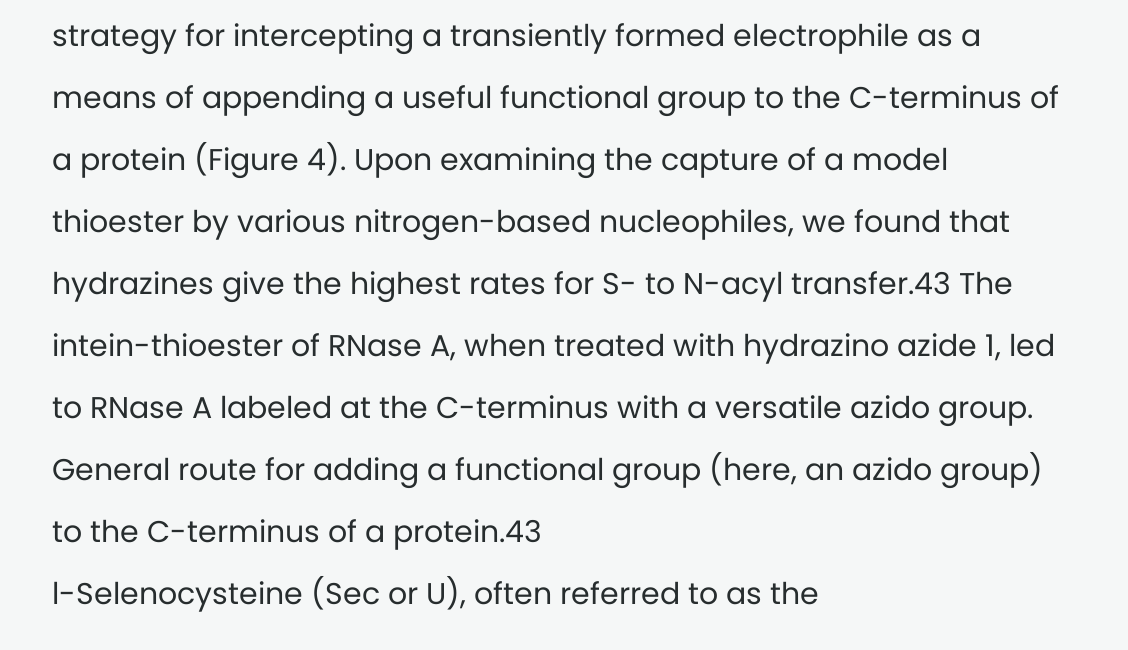strategy for intercepting a transiently formed electrophile as a means of appending a useful functional group to the C-terminus of a protein (Figure 4). Upon examining the capture of a model thioester by various nitrogen-based nucleophiles, we found that hydrazines give the highest rates for S- to N-acyl transfer.43 The intein-thioester of RNase A, when treated with hydrazino azide 1, led to RNase A labeled at the C-terminus with a versatile azido group.
General route for adding a functional group (here, an azido group) to the C-terminus of a protein.43
l-Selenocysteine (Sec or U), often referred to as the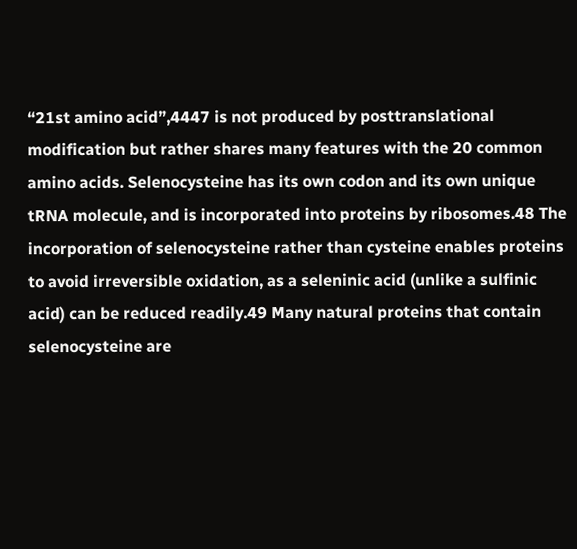“21st amino acid”,4447 is not produced by posttranslational modification but rather shares many features with the 20 common amino acids. Selenocysteine has its own codon and its own unique tRNA molecule, and is incorporated into proteins by ribosomes.48 The incorporation of selenocysteine rather than cysteine enables proteins to avoid irreversible oxidation, as a seleninic acid (unlike a sulfinic acid) can be reduced readily.49 Many natural proteins that contain selenocysteine are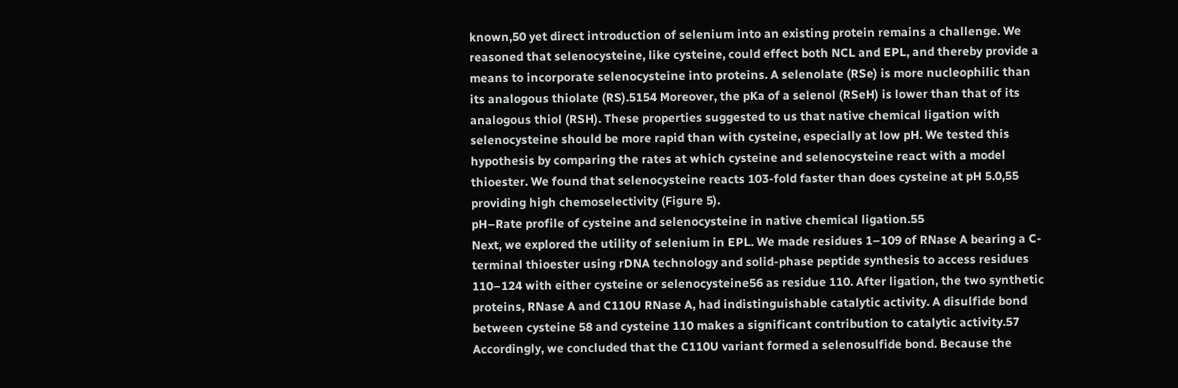known,50 yet direct introduction of selenium into an existing protein remains a challenge. We reasoned that selenocysteine, like cysteine, could effect both NCL and EPL, and thereby provide a means to incorporate selenocysteine into proteins. A selenolate (RSe) is more nucleophilic than its analogous thiolate (RS).5154 Moreover, the pKa of a selenol (RSeH) is lower than that of its analogous thiol (RSH). These properties suggested to us that native chemical ligation with selenocysteine should be more rapid than with cysteine, especially at low pH. We tested this hypothesis by comparing the rates at which cysteine and selenocysteine react with a model thioester. We found that selenocysteine reacts 103-fold faster than does cysteine at pH 5.0,55 providing high chemoselectivity (Figure 5).
pH–Rate profile of cysteine and selenocysteine in native chemical ligation.55
Next, we explored the utility of selenium in EPL. We made residues 1–109 of RNase A bearing a C-terminal thioester using rDNA technology and solid-phase peptide synthesis to access residues 110–124 with either cysteine or selenocysteine56 as residue 110. After ligation, the two synthetic proteins, RNase A and C110U RNase A, had indistinguishable catalytic activity. A disulfide bond between cysteine 58 and cysteine 110 makes a significant contribution to catalytic activity.57 Accordingly, we concluded that the C110U variant formed a selenosulfide bond. Because the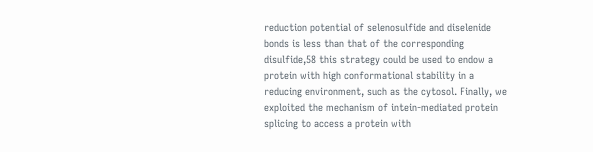reduction potential of selenosulfide and diselenide bonds is less than that of the corresponding disulfide,58 this strategy could be used to endow a protein with high conformational stability in a reducing environment, such as the cytosol. Finally, we exploited the mechanism of intein-mediated protein splicing to access a protein with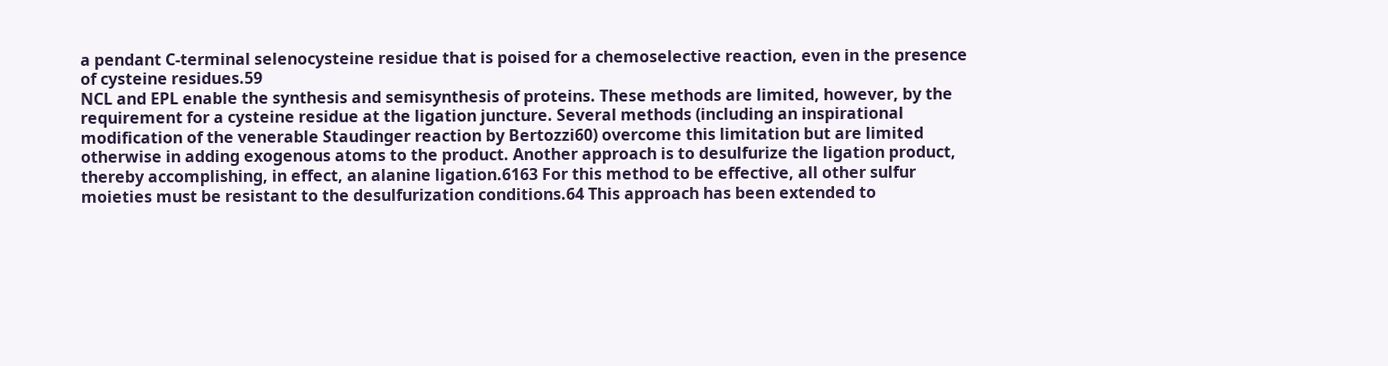a pendant C-terminal selenocysteine residue that is poised for a chemoselective reaction, even in the presence of cysteine residues.59
NCL and EPL enable the synthesis and semisynthesis of proteins. These methods are limited, however, by the requirement for a cysteine residue at the ligation juncture. Several methods (including an inspirational modification of the venerable Staudinger reaction by Bertozzi60) overcome this limitation but are limited otherwise in adding exogenous atoms to the product. Another approach is to desulfurize the ligation product, thereby accomplishing, in effect, an alanine ligation.6163 For this method to be effective, all other sulfur moieties must be resistant to the desulfurization conditions.64 This approach has been extended to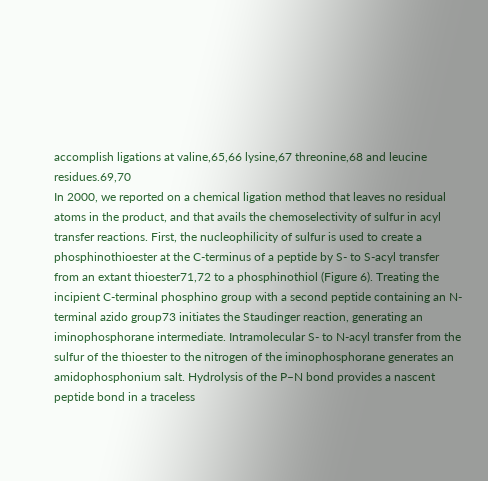accomplish ligations at valine,65,66 lysine,67 threonine,68 and leucine residues.69,70
In 2000, we reported on a chemical ligation method that leaves no residual atoms in the product, and that avails the chemoselectivity of sulfur in acyl transfer reactions. First, the nucleophilicity of sulfur is used to create a phosphinothioester at the C-terminus of a peptide by S- to S-acyl transfer from an extant thioester71,72 to a phosphinothiol (Figure 6). Treating the incipient C-terminal phosphino group with a second peptide containing an N-terminal azido group73 initiates the Staudinger reaction, generating an iminophosphorane intermediate. Intramolecular S- to N-acyl transfer from the sulfur of the thioester to the nitrogen of the iminophosphorane generates an amidophosphonium salt. Hydrolysis of the P–N bond provides a nascent peptide bond in a traceless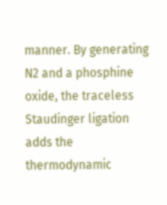manner. By generating N2 and a phosphine oxide, the traceless Staudinger ligation adds the thermodynamic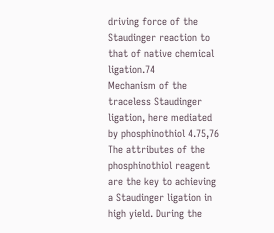driving force of the Staudinger reaction to that of native chemical ligation.74
Mechanism of the traceless Staudinger ligation, here mediated by phosphinothiol 4.75,76
The attributes of the phosphinothiol reagent are the key to achieving a Staudinger ligation in high yield. During the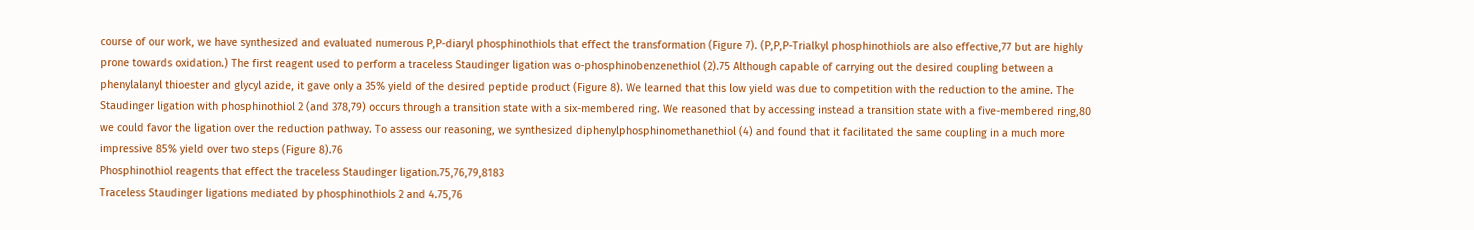course of our work, we have synthesized and evaluated numerous P,P-diaryl phosphinothiols that effect the transformation (Figure 7). (P,P,P-Trialkyl phosphinothiols are also effective,77 but are highly prone towards oxidation.) The first reagent used to perform a traceless Staudinger ligation was o-phosphinobenzenethiol (2).75 Although capable of carrying out the desired coupling between a phenylalanyl thioester and glycyl azide, it gave only a 35% yield of the desired peptide product (Figure 8). We learned that this low yield was due to competition with the reduction to the amine. The Staudinger ligation with phosphinothiol 2 (and 378,79) occurs through a transition state with a six-membered ring. We reasoned that by accessing instead a transition state with a five-membered ring,80 we could favor the ligation over the reduction pathway. To assess our reasoning, we synthesized diphenylphosphinomethanethiol (4) and found that it facilitated the same coupling in a much more impressive 85% yield over two steps (Figure 8).76
Phosphinothiol reagents that effect the traceless Staudinger ligation.75,76,79,8183
Traceless Staudinger ligations mediated by phosphinothiols 2 and 4.75,76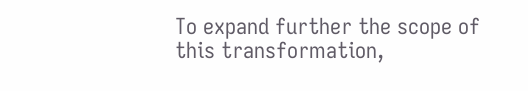To expand further the scope of this transformation,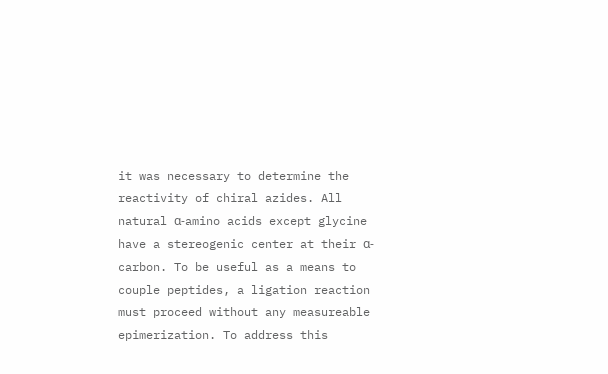it was necessary to determine the reactivity of chiral azides. All natural α-amino acids except glycine have a stereogenic center at their α-carbon. To be useful as a means to couple peptides, a ligation reaction must proceed without any measureable epimerization. To address this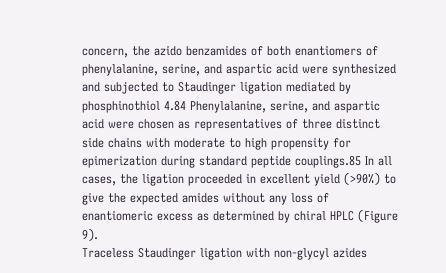concern, the azido benzamides of both enantiomers of phenylalanine, serine, and aspartic acid were synthesized and subjected to Staudinger ligation mediated by phosphinothiol 4.84 Phenylalanine, serine, and aspartic acid were chosen as representatives of three distinct side chains with moderate to high propensity for epimerization during standard peptide couplings.85 In all cases, the ligation proceeded in excellent yield (>90%) to give the expected amides without any loss of enantiomeric excess as determined by chiral HPLC (Figure 9).
Traceless Staudinger ligation with non-glycyl azides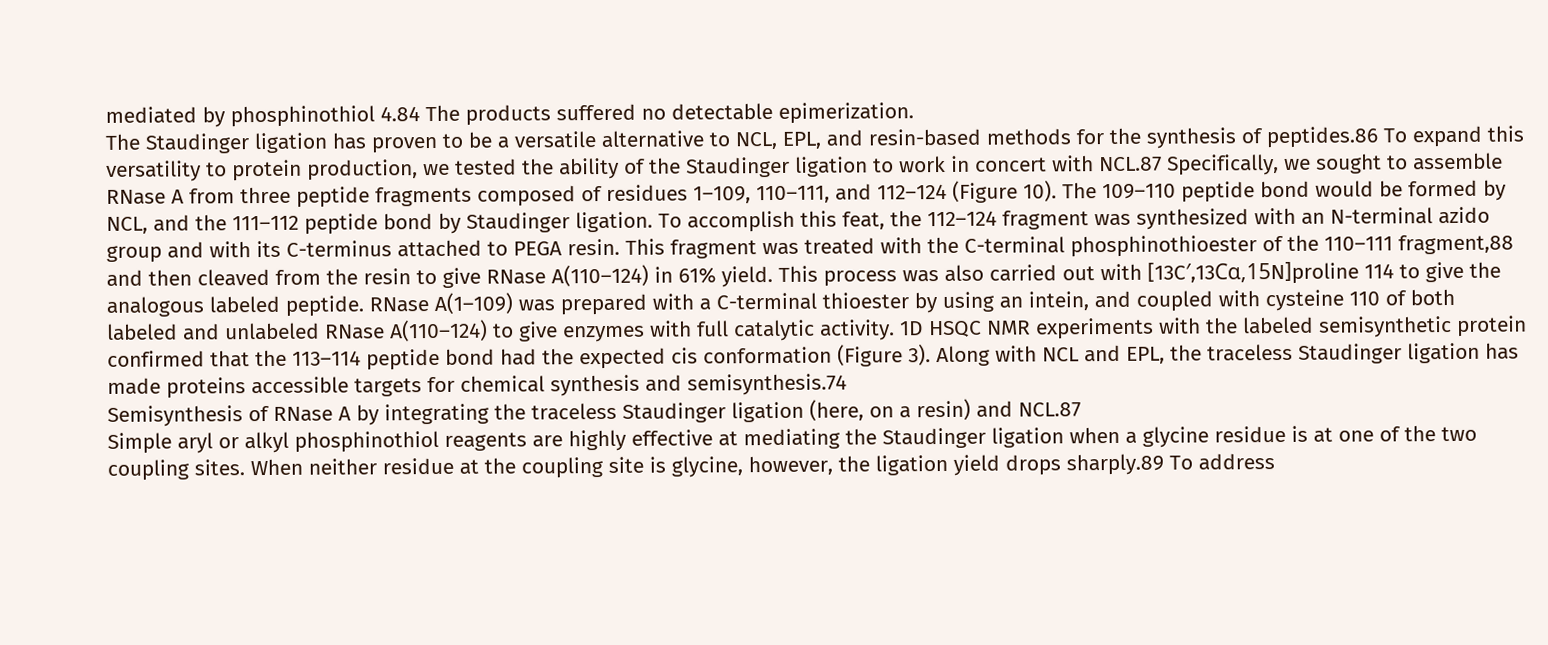mediated by phosphinothiol 4.84 The products suffered no detectable epimerization.
The Staudinger ligation has proven to be a versatile alternative to NCL, EPL, and resin-based methods for the synthesis of peptides.86 To expand this versatility to protein production, we tested the ability of the Staudinger ligation to work in concert with NCL.87 Specifically, we sought to assemble RNase A from three peptide fragments composed of residues 1–109, 110–111, and 112–124 (Figure 10). The 109–110 peptide bond would be formed by NCL, and the 111–112 peptide bond by Staudinger ligation. To accomplish this feat, the 112–124 fragment was synthesized with an N-terminal azido group and with its C-terminus attached to PEGA resin. This fragment was treated with the C-terminal phosphinothioester of the 110–111 fragment,88 and then cleaved from the resin to give RNase A(110–124) in 61% yield. This process was also carried out with [13C′,13Cα,15N]proline 114 to give the analogous labeled peptide. RNase A(1–109) was prepared with a C-terminal thioester by using an intein, and coupled with cysteine 110 of both labeled and unlabeled RNase A(110–124) to give enzymes with full catalytic activity. 1D HSQC NMR experiments with the labeled semisynthetic protein confirmed that the 113–114 peptide bond had the expected cis conformation (Figure 3). Along with NCL and EPL, the traceless Staudinger ligation has made proteins accessible targets for chemical synthesis and semisynthesis.74
Semisynthesis of RNase A by integrating the traceless Staudinger ligation (here, on a resin) and NCL.87
Simple aryl or alkyl phosphinothiol reagents are highly effective at mediating the Staudinger ligation when a glycine residue is at one of the two coupling sites. When neither residue at the coupling site is glycine, however, the ligation yield drops sharply.89 To address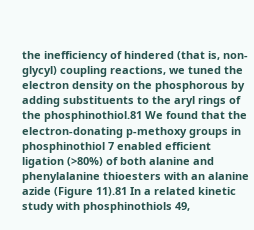the inefficiency of hindered (that is, non-glycyl) coupling reactions, we tuned the electron density on the phosphorous by adding substituents to the aryl rings of the phosphinothiol.81 We found that the electron-donating p-methoxy groups in phosphinothiol 7 enabled efficient ligation (>80%) of both alanine and phenylalanine thioesters with an alanine azide (Figure 11).81 In a related kinetic study with phosphinothiols 49,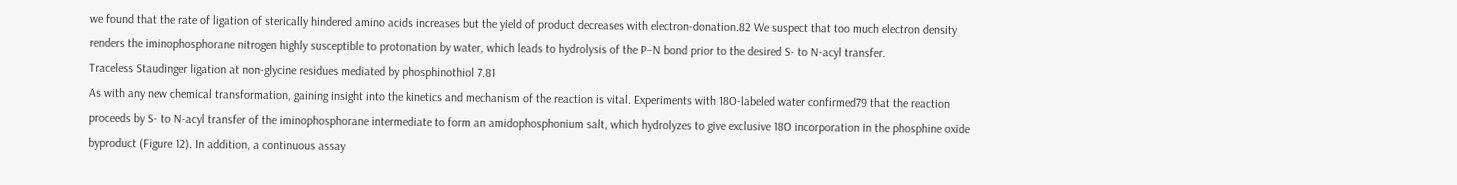we found that the rate of ligation of sterically hindered amino acids increases but the yield of product decreases with electron-donation.82 We suspect that too much electron density renders the iminophosphorane nitrogen highly susceptible to protonation by water, which leads to hydrolysis of the P–N bond prior to the desired S- to N-acyl transfer.
Traceless Staudinger ligation at non-glycine residues mediated by phosphinothiol 7.81
As with any new chemical transformation, gaining insight into the kinetics and mechanism of the reaction is vital. Experiments with 18O-labeled water confirmed79 that the reaction proceeds by S- to N-acyl transfer of the iminophosphorane intermediate to form an amidophosphonium salt, which hydrolyzes to give exclusive 18O incorporation in the phosphine oxide byproduct (Figure 12). In addition, a continuous assay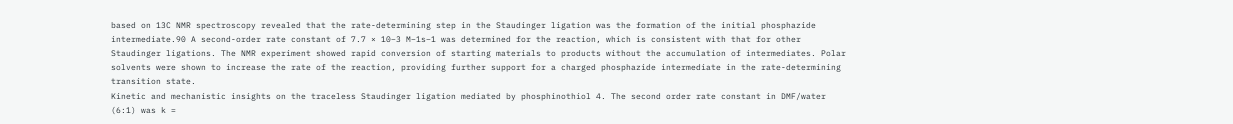based on 13C NMR spectroscopy revealed that the rate-determining step in the Staudinger ligation was the formation of the initial phosphazide intermediate.90 A second-order rate constant of 7.7 × 10−3 M−1s−1 was determined for the reaction, which is consistent with that for other Staudinger ligations. The NMR experiment showed rapid conversion of starting materials to products without the accumulation of intermediates. Polar solvents were shown to increase the rate of the reaction, providing further support for a charged phosphazide intermediate in the rate-determining transition state.
Kinetic and mechanistic insights on the traceless Staudinger ligation mediated by phosphinothiol 4. The second order rate constant in DMF/water (6:1) was k =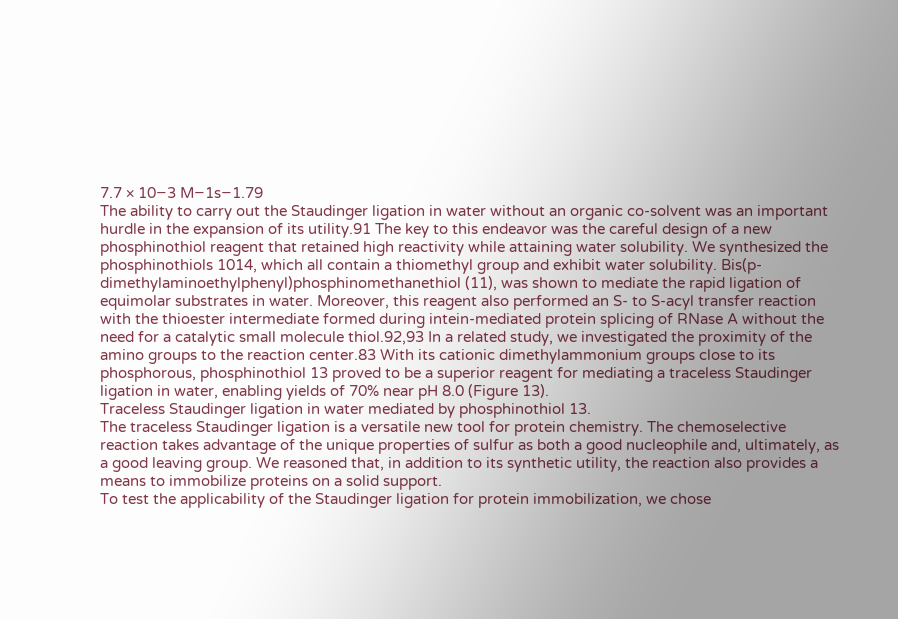7.7 × 10−3 M−1s−1.79
The ability to carry out the Staudinger ligation in water without an organic co-solvent was an important hurdle in the expansion of its utility.91 The key to this endeavor was the careful design of a new phosphinothiol reagent that retained high reactivity while attaining water solubility. We synthesized the phosphinothiols 1014, which all contain a thiomethyl group and exhibit water solubility. Bis(p-dimethylaminoethylphenyl)phosphinomethanethiol (11), was shown to mediate the rapid ligation of equimolar substrates in water. Moreover, this reagent also performed an S- to S-acyl transfer reaction with the thioester intermediate formed during intein-mediated protein splicing of RNase A without the need for a catalytic small molecule thiol.92,93 In a related study, we investigated the proximity of the amino groups to the reaction center.83 With its cationic dimethylammonium groups close to its phosphorous, phosphinothiol 13 proved to be a superior reagent for mediating a traceless Staudinger ligation in water, enabling yields of 70% near pH 8.0 (Figure 13).
Traceless Staudinger ligation in water mediated by phosphinothiol 13.
The traceless Staudinger ligation is a versatile new tool for protein chemistry. The chemoselective reaction takes advantage of the unique properties of sulfur as both a good nucleophile and, ultimately, as a good leaving group. We reasoned that, in addition to its synthetic utility, the reaction also provides a means to immobilize proteins on a solid support.
To test the applicability of the Staudinger ligation for protein immobilization, we chose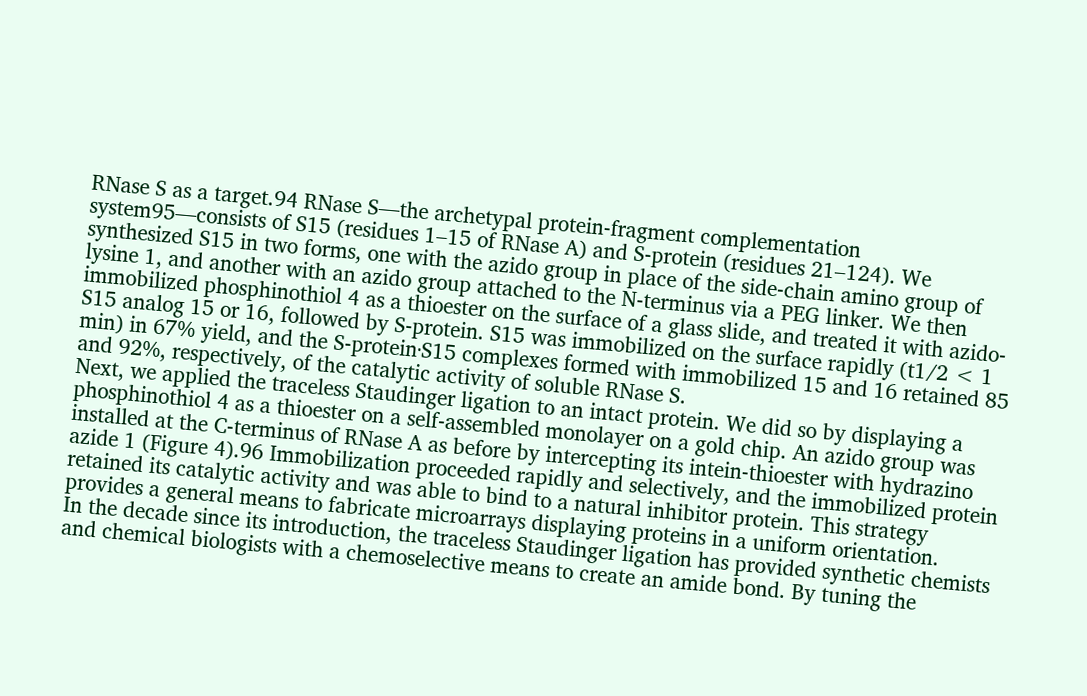RNase S as a target.94 RNase S—the archetypal protein-fragment complementation system95—consists of S15 (residues 1–15 of RNase A) and S-protein (residues 21–124). We synthesized S15 in two forms, one with the azido group in place of the side-chain amino group of lysine 1, and another with an azido group attached to the N-terminus via a PEG linker. We then immobilized phosphinothiol 4 as a thioester on the surface of a glass slide, and treated it with azido-S15 analog 15 or 16, followed by S-protein. S15 was immobilized on the surface rapidly (t1/2 < 1 min) in 67% yield, and the S-protein·S15 complexes formed with immobilized 15 and 16 retained 85 and 92%, respectively, of the catalytic activity of soluble RNase S.
Next, we applied the traceless Staudinger ligation to an intact protein. We did so by displaying a phosphinothiol 4 as a thioester on a self-assembled monolayer on a gold chip. An azido group was installed at the C-terminus of RNase A as before by intercepting its intein-thioester with hydrazino azide 1 (Figure 4).96 Immobilization proceeded rapidly and selectively, and the immobilized protein retained its catalytic activity and was able to bind to a natural inhibitor protein. This strategy provides a general means to fabricate microarrays displaying proteins in a uniform orientation.
In the decade since its introduction, the traceless Staudinger ligation has provided synthetic chemists and chemical biologists with a chemoselective means to create an amide bond. By tuning the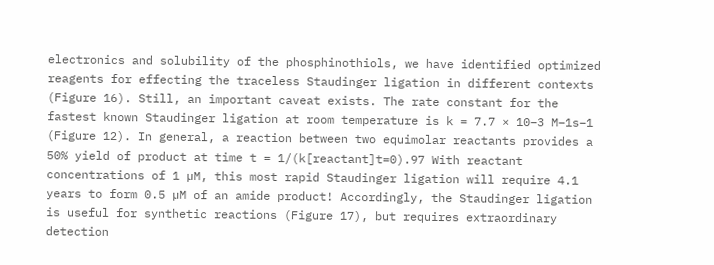electronics and solubility of the phosphinothiols, we have identified optimized reagents for effecting the traceless Staudinger ligation in different contexts (Figure 16). Still, an important caveat exists. The rate constant for the fastest known Staudinger ligation at room temperature is k = 7.7 × 10−3 M−1s−1 (Figure 12). In general, a reaction between two equimolar reactants provides a 50% yield of product at time t = 1/(k[reactant]t=0).97 With reactant concentrations of 1 µM, this most rapid Staudinger ligation will require 4.1 years to form 0.5 µM of an amide product! Accordingly, the Staudinger ligation is useful for synthetic reactions (Figure 17), but requires extraordinary detection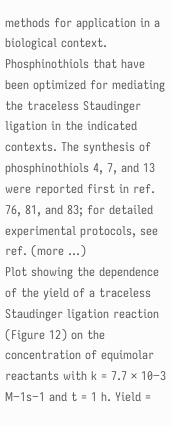methods for application in a biological context.
Phosphinothiols that have been optimized for mediating the traceless Staudinger ligation in the indicated contexts. The synthesis of phosphinothiols 4, 7, and 13 were reported first in ref. 76, 81, and 83; for detailed experimental protocols, see ref. (more ...)
Plot showing the dependence of the yield of a traceless Staudinger ligation reaction (Figure 12) on the concentration of equimolar reactants with k = 7.7 × 10−3 M−1s−1 and t = 1 h. Yield =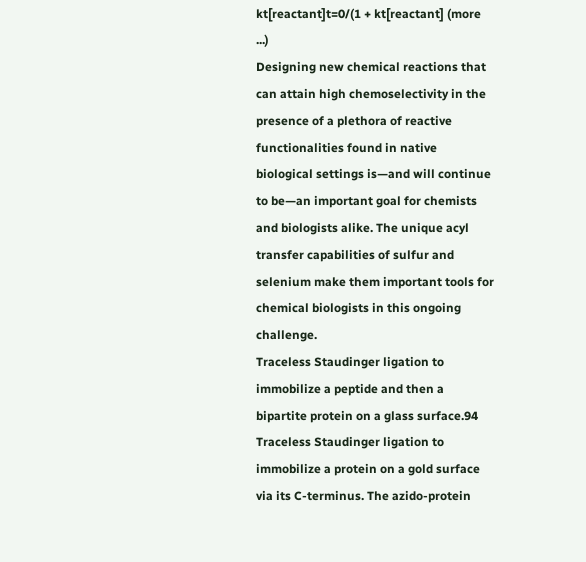kt[reactant]t=0/(1 + kt[reactant] (more ...)
Designing new chemical reactions that can attain high chemoselectivity in the presence of a plethora of reactive functionalities found in native biological settings is—and will continue to be—an important goal for chemists and biologists alike. The unique acyl transfer capabilities of sulfur and selenium make them important tools for chemical biologists in this ongoing challenge.
Traceless Staudinger ligation to immobilize a peptide and then a bipartite protein on a glass surface.94
Traceless Staudinger ligation to immobilize a protein on a gold surface via its C-terminus. The azido-protein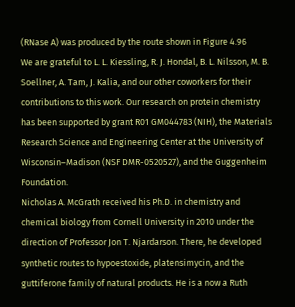(RNase A) was produced by the route shown in Figure 4.96
We are grateful to L. L. Kiessling, R. J. Hondal, B. L. Nilsson, M. B. Soellner, A. Tam, J. Kalia, and our other coworkers for their contributions to this work. Our research on protein chemistry has been supported by grant R01 GM044783 (NIH), the Materials Research Science and Engineering Center at the University of Wisconsin–Madison (NSF DMR-0520527), and the Guggenheim Foundation.
Nicholas A. McGrath received his Ph.D. in chemistry and chemical biology from Cornell University in 2010 under the direction of Professor Jon T. Njardarson. There, he developed synthetic routes to hypoestoxide, platensimycin, and the guttiferone family of natural products. He is a now a Ruth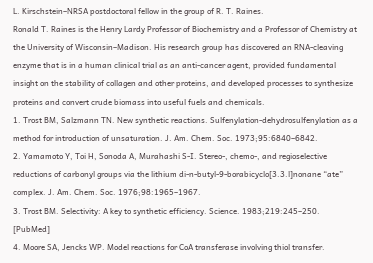L. Kirschstein–NRSA postdoctoral fellow in the group of R. T. Raines.
Ronald T. Raines is the Henry Lardy Professor of Biochemistry and a Professor of Chemistry at the University of Wisconsin–Madison. His research group has discovered an RNA-cleaving enzyme that is in a human clinical trial as an anti-cancer agent, provided fundamental insight on the stability of collagen and other proteins, and developed processes to synthesize proteins and convert crude biomass into useful fuels and chemicals.
1. Trost BM, Salzmann TN. New synthetic reactions. Sulfenylation-dehydrosulfenylation as a method for introduction of unsaturation. J. Am. Chem. Soc. 1973;95:6840–6842.
2. Yamamoto Y, Toi H, Sonoda A, Murahashi S-I. Stereo-, chemo-, and regioselective reductions of carbonyl groups via the lithium di-n-butyl-9-borabicyclo[3.3.l]nonane “ate” complex. J. Am. Chem. Soc. 1976;98:1965–1967.
3. Trost BM. Selectivity: A key to synthetic efficiency. Science. 1983;219:245–250. [PubMed]
4. Moore SA, Jencks WP. Model reactions for CoA transferase involving thiol transfer.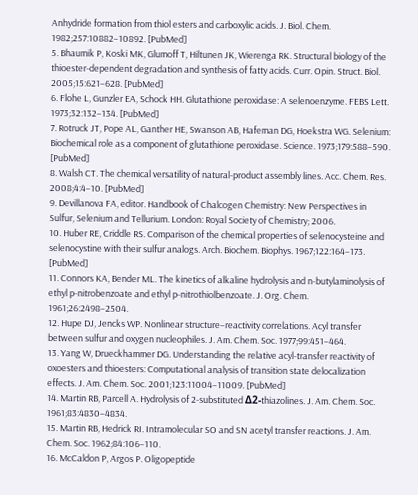Anhydride formation from thiol esters and carboxylic acids. J. Biol. Chem. 1982;257:10882–10892. [PubMed]
5. Bhaumik P, Koski MK, Glumoff T, Hiltunen JK, Wierenga RK. Structural biology of the thioester-dependent degradation and synthesis of fatty acids. Curr. Opin. Struct. Biol. 2005;15:621–628. [PubMed]
6. Flohe L, Gunzler EA, Schock HH. Glutathione peroxidase: A selenoenzyme. FEBS Lett. 1973;32:132–134. [PubMed]
7. Rotruck JT, Pope AL, Ganther HE, Swanson AB, Hafeman DG, Hoekstra WG. Selenium: Biochemical role as a component of glutathione peroxidase. Science. 1973;179:588–590. [PubMed]
8. Walsh CT. The chemical versatility of natural-product assembly lines. Acc. Chem. Res. 2008;4:4–10. [PubMed]
9. Devillanova FA, editor. Handbook of Chalcogen Chemistry: New Perspectives in Sulfur, Selenium and Tellurium. London: Royal Society of Chemistry; 2006.
10. Huber RE, Criddle RS. Comparison of the chemical properties of selenocysteine and selenocystine with their sulfur analogs. Arch. Biochem. Biophys. 1967;122:164–173. [PubMed]
11. Connors KA, Bender ML. The kinetics of alkaline hydrolysis and n-butylaminolysis of ethyl p-nitrobenzoate and ethyl p-nitrothiolbenzoate. J. Org. Chem. 1961;26:2498–2504.
12. Hupe DJ, Jencks WP. Nonlinear structure–reactivity correlations. Acyl transfer between sulfur and oxygen nucleophiles. J. Am. Chem. Soc. 1977;99:451–464.
13. Yang W, Drueckhammer DG. Understanding the relative acyl-transfer reactivity of oxoesters and thioesters: Computational analysis of transition state delocalization effects. J. Am. Chem. Soc. 2001;123:11004–11009. [PubMed]
14. Martin RB, Parcell A. Hydrolysis of 2-substituted Δ2-thiazolines. J. Am. Chem. Soc. 1961;83:4830–4834.
15. Martin RB, Hedrick RI. Intramolecular SO and SN acetyl transfer reactions. J. Am. Chem. Soc. 1962;84:106–110.
16. McCaldon P, Argos P. Oligopeptide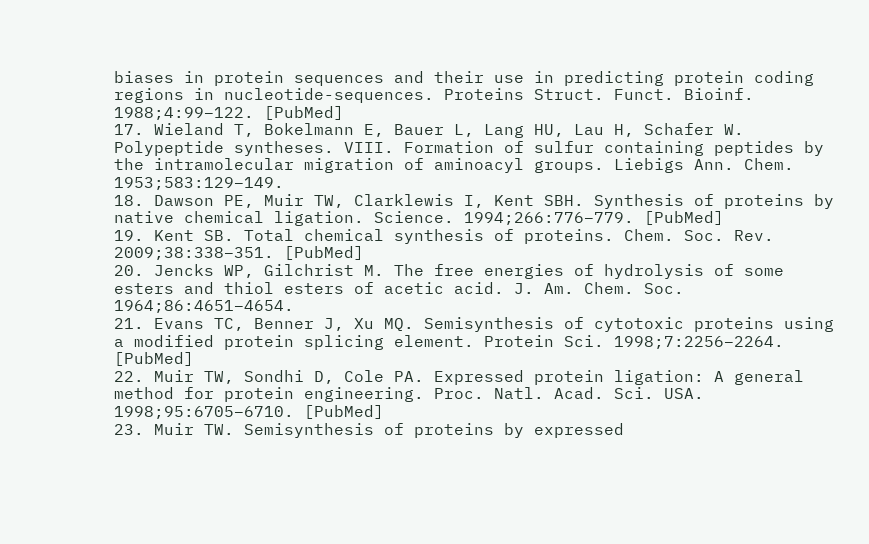biases in protein sequences and their use in predicting protein coding regions in nucleotide-sequences. Proteins Struct. Funct. Bioinf. 1988;4:99–122. [PubMed]
17. Wieland T, Bokelmann E, Bauer L, Lang HU, Lau H, Schafer W. Polypeptide syntheses. VIII. Formation of sulfur containing peptides by the intramolecular migration of aminoacyl groups. Liebigs Ann. Chem. 1953;583:129–149.
18. Dawson PE, Muir TW, Clarklewis I, Kent SBH. Synthesis of proteins by native chemical ligation. Science. 1994;266:776–779. [PubMed]
19. Kent SB. Total chemical synthesis of proteins. Chem. Soc. Rev. 2009;38:338–351. [PubMed]
20. Jencks WP, Gilchrist M. The free energies of hydrolysis of some esters and thiol esters of acetic acid. J. Am. Chem. Soc. 1964;86:4651–4654.
21. Evans TC, Benner J, Xu MQ. Semisynthesis of cytotoxic proteins using a modified protein splicing element. Protein Sci. 1998;7:2256–2264. [PubMed]
22. Muir TW, Sondhi D, Cole PA. Expressed protein ligation: A general method for protein engineering. Proc. Natl. Acad. Sci. USA. 1998;95:6705–6710. [PubMed]
23. Muir TW. Semisynthesis of proteins by expressed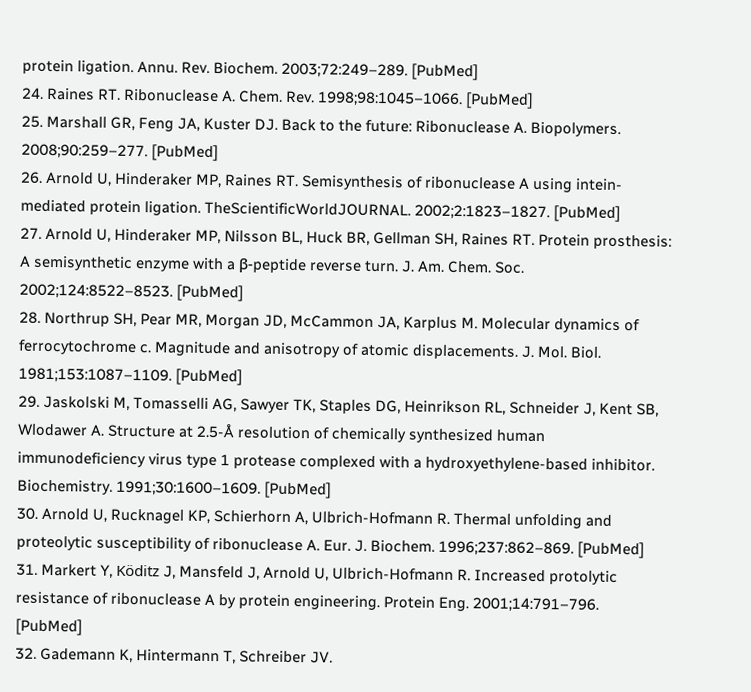protein ligation. Annu. Rev. Biochem. 2003;72:249–289. [PubMed]
24. Raines RT. Ribonuclease A. Chem. Rev. 1998;98:1045–1066. [PubMed]
25. Marshall GR, Feng JA, Kuster DJ. Back to the future: Ribonuclease A. Biopolymers. 2008;90:259–277. [PubMed]
26. Arnold U, Hinderaker MP, Raines RT. Semisynthesis of ribonuclease A using intein-mediated protein ligation. TheScientificWorldJOURNAL. 2002;2:1823–1827. [PubMed]
27. Arnold U, Hinderaker MP, Nilsson BL, Huck BR, Gellman SH, Raines RT. Protein prosthesis: A semisynthetic enzyme with a β-peptide reverse turn. J. Am. Chem. Soc. 2002;124:8522–8523. [PubMed]
28. Northrup SH, Pear MR, Morgan JD, McCammon JA, Karplus M. Molecular dynamics of ferrocytochrome c. Magnitude and anisotropy of atomic displacements. J. Mol. Biol. 1981;153:1087–1109. [PubMed]
29. Jaskolski M, Tomasselli AG, Sawyer TK, Staples DG, Heinrikson RL, Schneider J, Kent SB, Wlodawer A. Structure at 2.5-Å resolution of chemically synthesized human immunodeficiency virus type 1 protease complexed with a hydroxyethylene-based inhibitor. Biochemistry. 1991;30:1600–1609. [PubMed]
30. Arnold U, Rucknagel KP, Schierhorn A, Ulbrich-Hofmann R. Thermal unfolding and proteolytic susceptibility of ribonuclease A. Eur. J. Biochem. 1996;237:862–869. [PubMed]
31. Markert Y, Köditz J, Mansfeld J, Arnold U, Ulbrich-Hofmann R. Increased protolytic resistance of ribonuclease A by protein engineering. Protein Eng. 2001;14:791–796. [PubMed]
32. Gademann K, Hintermann T, Schreiber JV.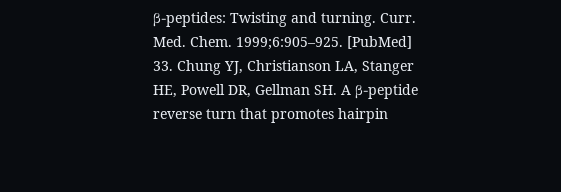β-peptides: Twisting and turning. Curr. Med. Chem. 1999;6:905–925. [PubMed]
33. Chung YJ, Christianson LA, Stanger HE, Powell DR, Gellman SH. A β-peptide reverse turn that promotes hairpin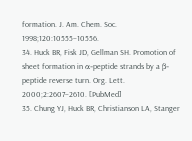formation. J. Am. Chem. Soc. 1998;120:10555–10556.
34. Huck BR, Fisk JD, Gellman SH. Promotion of sheet formation in α-peptide strands by a β-peptide reverse turn. Org. Lett. 2000;2:2607–2610. [PubMed]
35. Chung YJ, Huck BR, Christianson LA, Stanger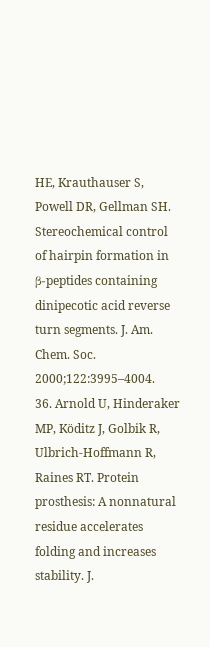HE, Krauthauser S, Powell DR, Gellman SH. Stereochemical control of hairpin formation in β-peptides containing dinipecotic acid reverse turn segments. J. Am. Chem. Soc. 2000;122:3995–4004.
36. Arnold U, Hinderaker MP, Köditz J, Golbik R, Ulbrich-Hoffmann R, Raines RT. Protein prosthesis: A nonnatural residue accelerates folding and increases stability. J.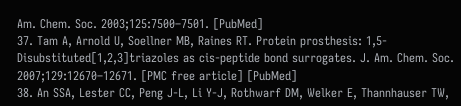Am. Chem. Soc. 2003;125:7500–7501. [PubMed]
37. Tam A, Arnold U, Soellner MB, Raines RT. Protein prosthesis: 1,5-Disubstituted[1,2,3]triazoles as cis-peptide bond surrogates. J. Am. Chem. Soc. 2007;129:12670–12671. [PMC free article] [PubMed]
38. An SSA, Lester CC, Peng J-L, Li Y-J, Rothwarf DM, Welker E, Thannhauser TW,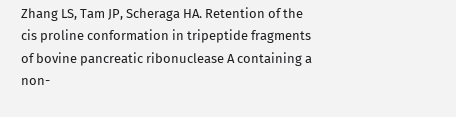Zhang LS, Tam JP, Scheraga HA. Retention of the cis proline conformation in tripeptide fragments of bovine pancreatic ribonuclease A containing a non-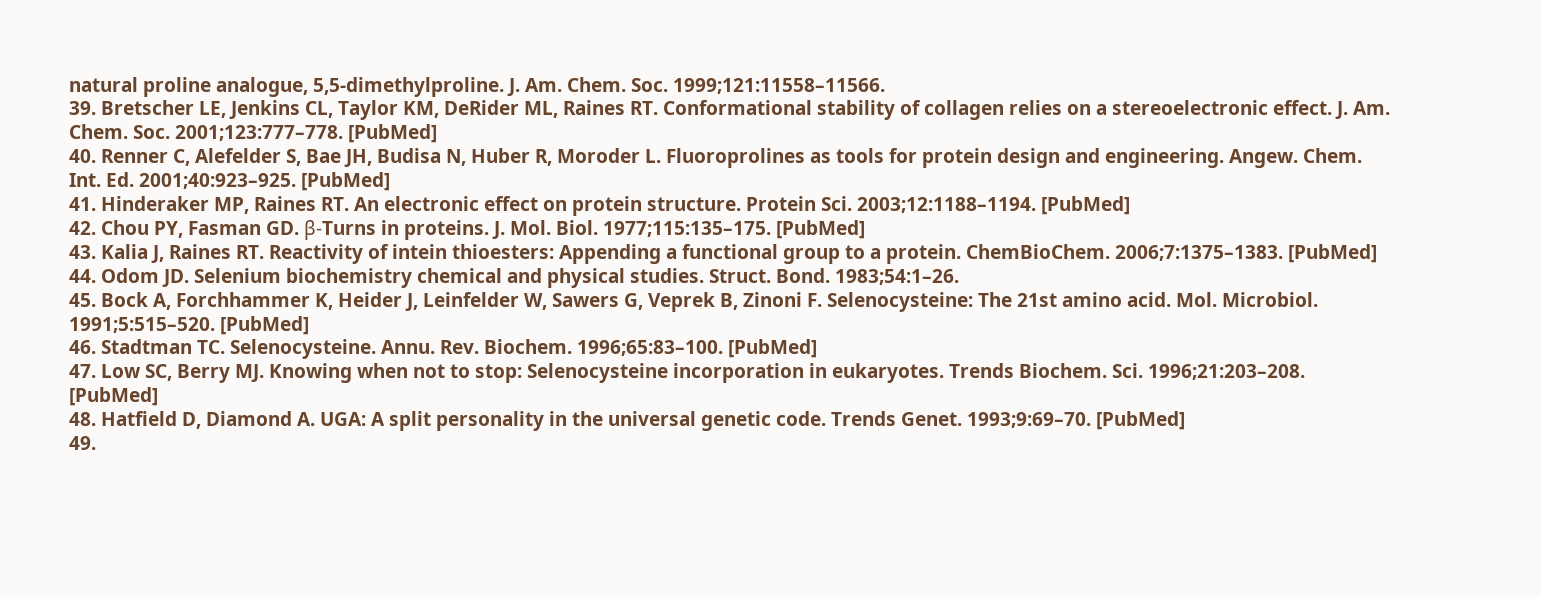natural proline analogue, 5,5-dimethylproline. J. Am. Chem. Soc. 1999;121:11558–11566.
39. Bretscher LE, Jenkins CL, Taylor KM, DeRider ML, Raines RT. Conformational stability of collagen relies on a stereoelectronic effect. J. Am. Chem. Soc. 2001;123:777–778. [PubMed]
40. Renner C, Alefelder S, Bae JH, Budisa N, Huber R, Moroder L. Fluoroprolines as tools for protein design and engineering. Angew. Chem. Int. Ed. 2001;40:923–925. [PubMed]
41. Hinderaker MP, Raines RT. An electronic effect on protein structure. Protein Sci. 2003;12:1188–1194. [PubMed]
42. Chou PY, Fasman GD. β-Turns in proteins. J. Mol. Biol. 1977;115:135–175. [PubMed]
43. Kalia J, Raines RT. Reactivity of intein thioesters: Appending a functional group to a protein. ChemBioChem. 2006;7:1375–1383. [PubMed]
44. Odom JD. Selenium biochemistry chemical and physical studies. Struct. Bond. 1983;54:1–26.
45. Bock A, Forchhammer K, Heider J, Leinfelder W, Sawers G, Veprek B, Zinoni F. Selenocysteine: The 21st amino acid. Mol. Microbiol. 1991;5:515–520. [PubMed]
46. Stadtman TC. Selenocysteine. Annu. Rev. Biochem. 1996;65:83–100. [PubMed]
47. Low SC, Berry MJ. Knowing when not to stop: Selenocysteine incorporation in eukaryotes. Trends Biochem. Sci. 1996;21:203–208. [PubMed]
48. Hatfield D, Diamond A. UGA: A split personality in the universal genetic code. Trends Genet. 1993;9:69–70. [PubMed]
49.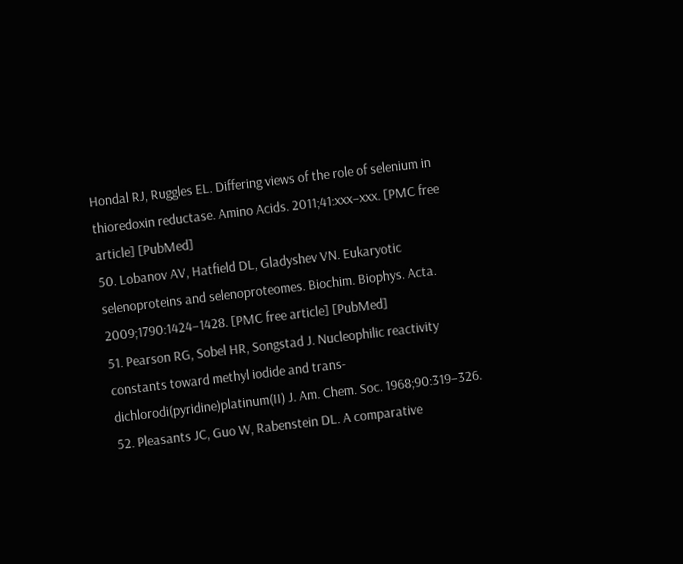Hondal RJ, Ruggles EL. Differing views of the role of selenium in thioredoxin reductase. Amino Acids. 2011;41:xxx–xxx. [PMC free article] [PubMed]
50. Lobanov AV, Hatfield DL, Gladyshev VN. Eukaryotic selenoproteins and selenoproteomes. Biochim. Biophys. Acta. 2009;1790:1424–1428. [PMC free article] [PubMed]
51. Pearson RG, Sobel HR, Songstad J. Nucleophilic reactivity constants toward methyl iodide and trans-dichlorodi(pyridine)platinum(II) J. Am. Chem. Soc. 1968;90:319–326.
52. Pleasants JC, Guo W, Rabenstein DL. A comparative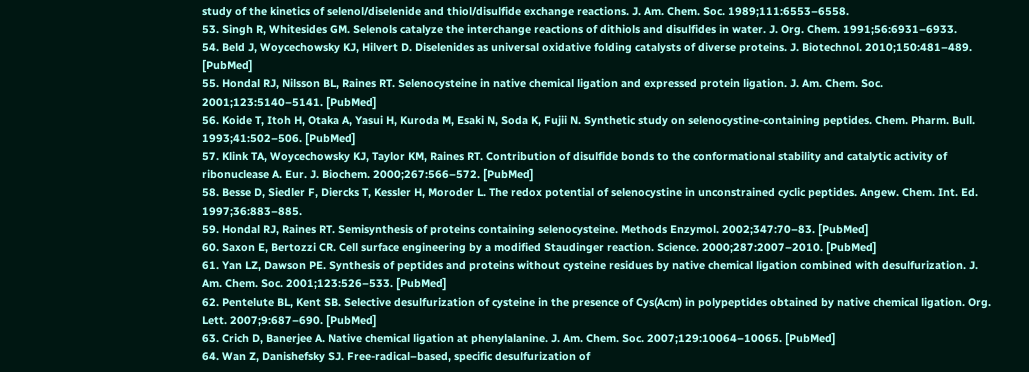study of the kinetics of selenol/diselenide and thiol/disulfide exchange reactions. J. Am. Chem. Soc. 1989;111:6553–6558.
53. Singh R, Whitesides GM. Selenols catalyze the interchange reactions of dithiols and disulfides in water. J. Org. Chem. 1991;56:6931–6933.
54. Beld J, Woycechowsky KJ, Hilvert D. Diselenides as universal oxidative folding catalysts of diverse proteins. J. Biotechnol. 2010;150:481–489. [PubMed]
55. Hondal RJ, Nilsson BL, Raines RT. Selenocysteine in native chemical ligation and expressed protein ligation. J. Am. Chem. Soc. 2001;123:5140–5141. [PubMed]
56. Koide T, Itoh H, Otaka A, Yasui H, Kuroda M, Esaki N, Soda K, Fujii N. Synthetic study on selenocystine-containing peptides. Chem. Pharm. Bull. 1993;41:502–506. [PubMed]
57. Klink TA, Woycechowsky KJ, Taylor KM, Raines RT. Contribution of disulfide bonds to the conformational stability and catalytic activity of ribonuclease A. Eur. J. Biochem. 2000;267:566–572. [PubMed]
58. Besse D, Siedler F, Diercks T, Kessler H, Moroder L. The redox potential of selenocystine in unconstrained cyclic peptides. Angew. Chem. Int. Ed. 1997;36:883–885.
59. Hondal RJ, Raines RT. Semisynthesis of proteins containing selenocysteine. Methods Enzymol. 2002;347:70–83. [PubMed]
60. Saxon E, Bertozzi CR. Cell surface engineering by a modified Staudinger reaction. Science. 2000;287:2007–2010. [PubMed]
61. Yan LZ, Dawson PE. Synthesis of peptides and proteins without cysteine residues by native chemical ligation combined with desulfurization. J. Am. Chem. Soc. 2001;123:526–533. [PubMed]
62. Pentelute BL, Kent SB. Selective desulfurization of cysteine in the presence of Cys(Acm) in polypeptides obtained by native chemical ligation. Org. Lett. 2007;9:687–690. [PubMed]
63. Crich D, Banerjee A. Native chemical ligation at phenylalanine. J. Am. Chem. Soc. 2007;129:10064–10065. [PubMed]
64. Wan Z, Danishefsky SJ. Free-radical–based, specific desulfurization of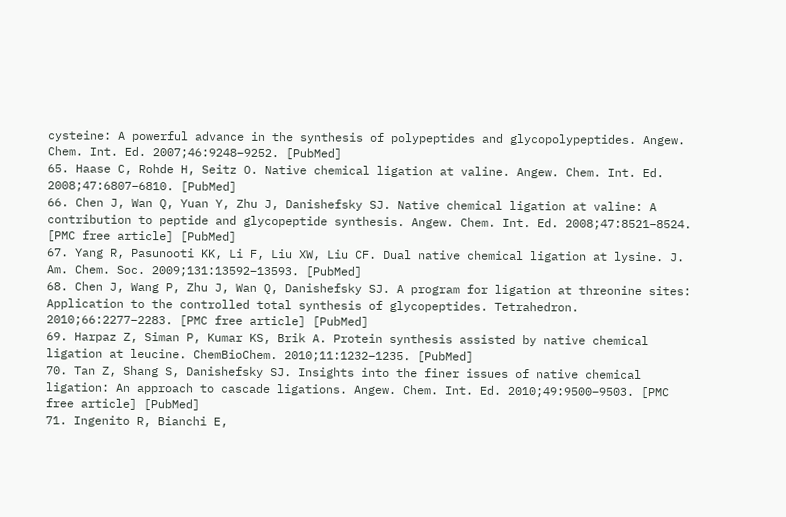cysteine: A powerful advance in the synthesis of polypeptides and glycopolypeptides. Angew. Chem. Int. Ed. 2007;46:9248–9252. [PubMed]
65. Haase C, Rohde H, Seitz O. Native chemical ligation at valine. Angew. Chem. Int. Ed. 2008;47:6807–6810. [PubMed]
66. Chen J, Wan Q, Yuan Y, Zhu J, Danishefsky SJ. Native chemical ligation at valine: A contribution to peptide and glycopeptide synthesis. Angew. Chem. Int. Ed. 2008;47:8521–8524. [PMC free article] [PubMed]
67. Yang R, Pasunooti KK, Li F, Liu XW, Liu CF. Dual native chemical ligation at lysine. J. Am. Chem. Soc. 2009;131:13592–13593. [PubMed]
68. Chen J, Wang P, Zhu J, Wan Q, Danishefsky SJ. A program for ligation at threonine sites: Application to the controlled total synthesis of glycopeptides. Tetrahedron. 2010;66:2277–2283. [PMC free article] [PubMed]
69. Harpaz Z, Siman P, Kumar KS, Brik A. Protein synthesis assisted by native chemical ligation at leucine. ChemBioChem. 2010;11:1232–1235. [PubMed]
70. Tan Z, Shang S, Danishefsky SJ. Insights into the finer issues of native chemical ligation: An approach to cascade ligations. Angew. Chem. Int. Ed. 2010;49:9500–9503. [PMC free article] [PubMed]
71. Ingenito R, Bianchi E,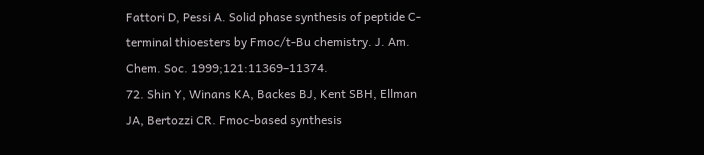Fattori D, Pessi A. Solid phase synthesis of peptide C-terminal thioesters by Fmoc/t-Bu chemistry. J. Am. Chem. Soc. 1999;121:11369–11374.
72. Shin Y, Winans KA, Backes BJ, Kent SBH, Ellman JA, Bertozzi CR. Fmoc-based synthesis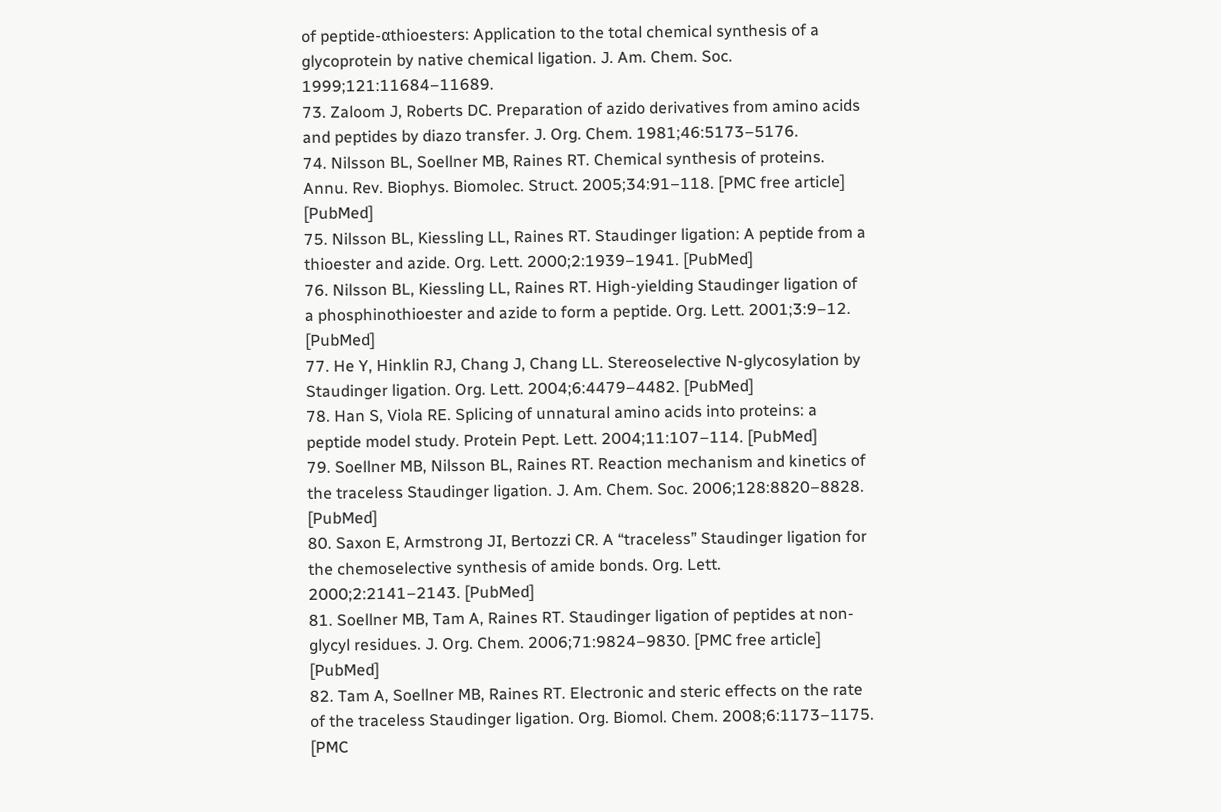of peptide-αthioesters: Application to the total chemical synthesis of a glycoprotein by native chemical ligation. J. Am. Chem. Soc. 1999;121:11684–11689.
73. Zaloom J, Roberts DC. Preparation of azido derivatives from amino acids and peptides by diazo transfer. J. Org. Chem. 1981;46:5173–5176.
74. Nilsson BL, Soellner MB, Raines RT. Chemical synthesis of proteins. Annu. Rev. Biophys. Biomolec. Struct. 2005;34:91–118. [PMC free article] [PubMed]
75. Nilsson BL, Kiessling LL, Raines RT. Staudinger ligation: A peptide from a thioester and azide. Org. Lett. 2000;2:1939–1941. [PubMed]
76. Nilsson BL, Kiessling LL, Raines RT. High-yielding Staudinger ligation of a phosphinothioester and azide to form a peptide. Org. Lett. 2001;3:9–12. [PubMed]
77. He Y, Hinklin RJ, Chang J, Chang LL. Stereoselective N-glycosylation by Staudinger ligation. Org. Lett. 2004;6:4479–4482. [PubMed]
78. Han S, Viola RE. Splicing of unnatural amino acids into proteins: a peptide model study. Protein Pept. Lett. 2004;11:107–114. [PubMed]
79. Soellner MB, Nilsson BL, Raines RT. Reaction mechanism and kinetics of the traceless Staudinger ligation. J. Am. Chem. Soc. 2006;128:8820–8828. [PubMed]
80. Saxon E, Armstrong JI, Bertozzi CR. A “traceless” Staudinger ligation for the chemoselective synthesis of amide bonds. Org. Lett. 2000;2:2141–2143. [PubMed]
81. Soellner MB, Tam A, Raines RT. Staudinger ligation of peptides at non-glycyl residues. J. Org. Chem. 2006;71:9824–9830. [PMC free article] [PubMed]
82. Tam A, Soellner MB, Raines RT. Electronic and steric effects on the rate of the traceless Staudinger ligation. Org. Biomol. Chem. 2008;6:1173–1175. [PMC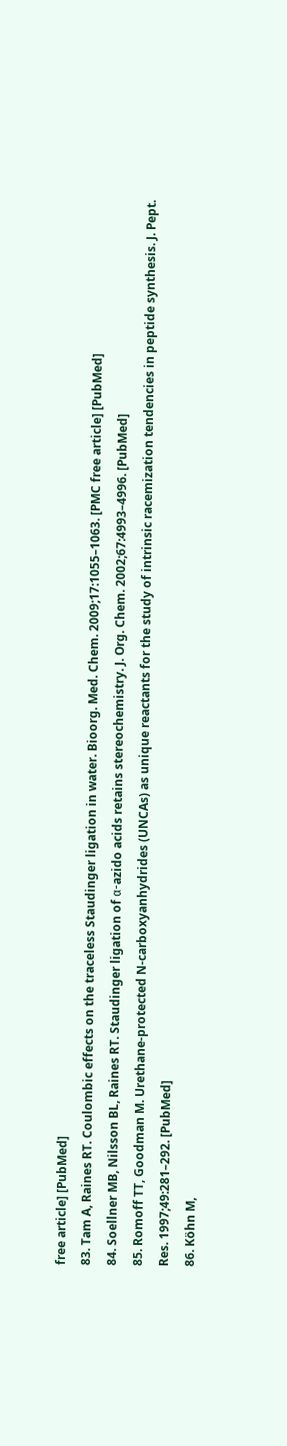free article] [PubMed]
83. Tam A, Raines RT. Coulombic effects on the traceless Staudinger ligation in water. Bioorg. Med. Chem. 2009;17:1055–1063. [PMC free article] [PubMed]
84. Soellner MB, Nilsson BL, Raines RT. Staudinger ligation of α-azido acids retains stereochemistry. J. Org. Chem. 2002;67:4993–4996. [PubMed]
85. Romoff TT, Goodman M. Urethane-protected N-carboxyanhydrides (UNCAs) as unique reactants for the study of intrinsic racemization tendencies in peptide synthesis. J. Pept. Res. 1997;49:281–292. [PubMed]
86. Köhn M,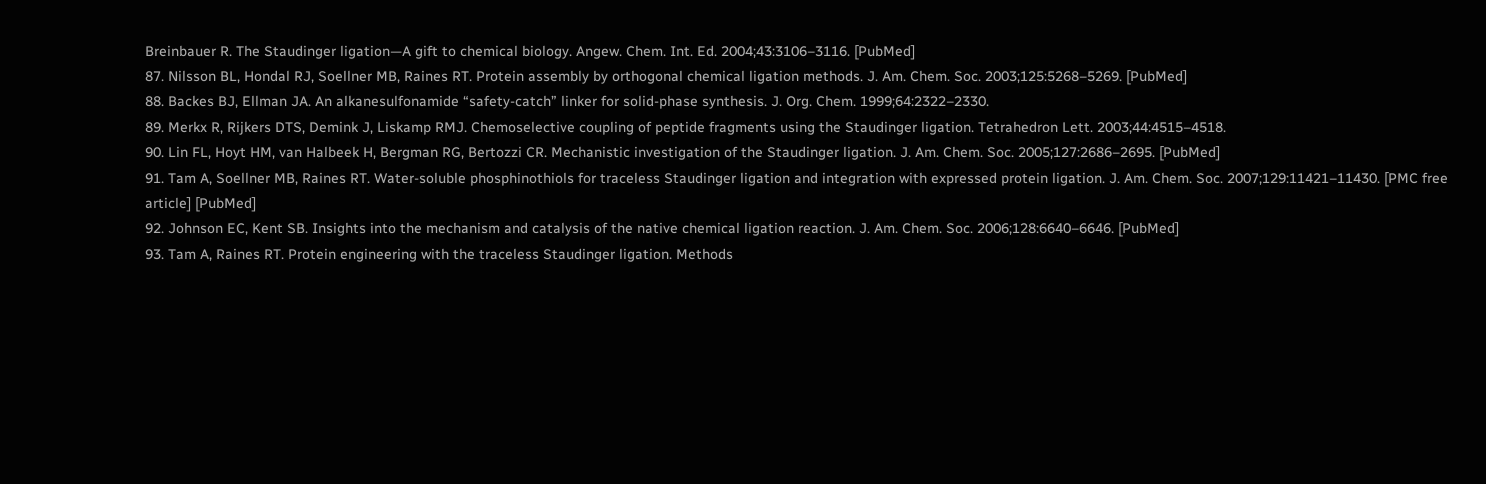Breinbauer R. The Staudinger ligation—A gift to chemical biology. Angew. Chem. Int. Ed. 2004;43:3106–3116. [PubMed]
87. Nilsson BL, Hondal RJ, Soellner MB, Raines RT. Protein assembly by orthogonal chemical ligation methods. J. Am. Chem. Soc. 2003;125:5268–5269. [PubMed]
88. Backes BJ, Ellman JA. An alkanesulfonamide “safety-catch” linker for solid-phase synthesis. J. Org. Chem. 1999;64:2322–2330.
89. Merkx R, Rijkers DTS, Demink J, Liskamp RMJ. Chemoselective coupling of peptide fragments using the Staudinger ligation. Tetrahedron Lett. 2003;44:4515–4518.
90. Lin FL, Hoyt HM, van Halbeek H, Bergman RG, Bertozzi CR. Mechanistic investigation of the Staudinger ligation. J. Am. Chem. Soc. 2005;127:2686–2695. [PubMed]
91. Tam A, Soellner MB, Raines RT. Water-soluble phosphinothiols for traceless Staudinger ligation and integration with expressed protein ligation. J. Am. Chem. Soc. 2007;129:11421–11430. [PMC free article] [PubMed]
92. Johnson EC, Kent SB. Insights into the mechanism and catalysis of the native chemical ligation reaction. J. Am. Chem. Soc. 2006;128:6640–6646. [PubMed]
93. Tam A, Raines RT. Protein engineering with the traceless Staudinger ligation. Methods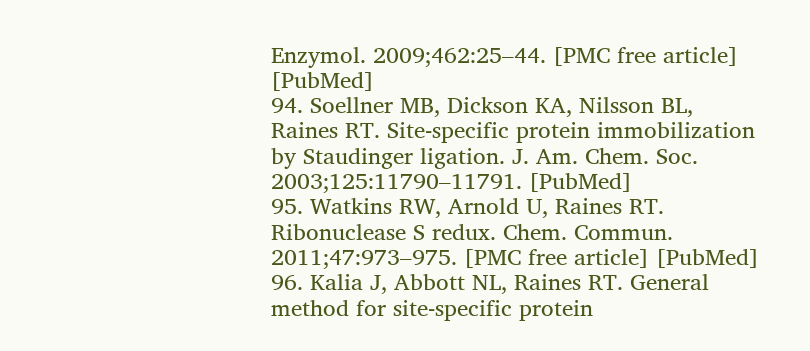Enzymol. 2009;462:25–44. [PMC free article] [PubMed]
94. Soellner MB, Dickson KA, Nilsson BL, Raines RT. Site-specific protein immobilization by Staudinger ligation. J. Am. Chem. Soc. 2003;125:11790–11791. [PubMed]
95. Watkins RW, Arnold U, Raines RT. Ribonuclease S redux. Chem. Commun. 2011;47:973–975. [PMC free article] [PubMed]
96. Kalia J, Abbott NL, Raines RT. General method for site-specific protein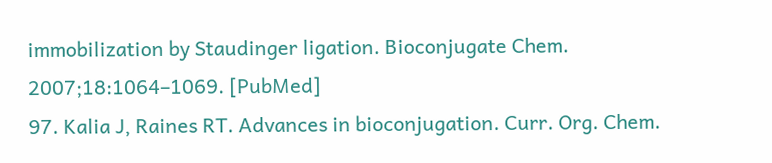immobilization by Staudinger ligation. Bioconjugate Chem. 2007;18:1064–1069. [PubMed]
97. Kalia J, Raines RT. Advances in bioconjugation. Curr. Org. Chem.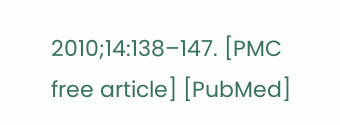2010;14:138–147. [PMC free article] [PubMed]